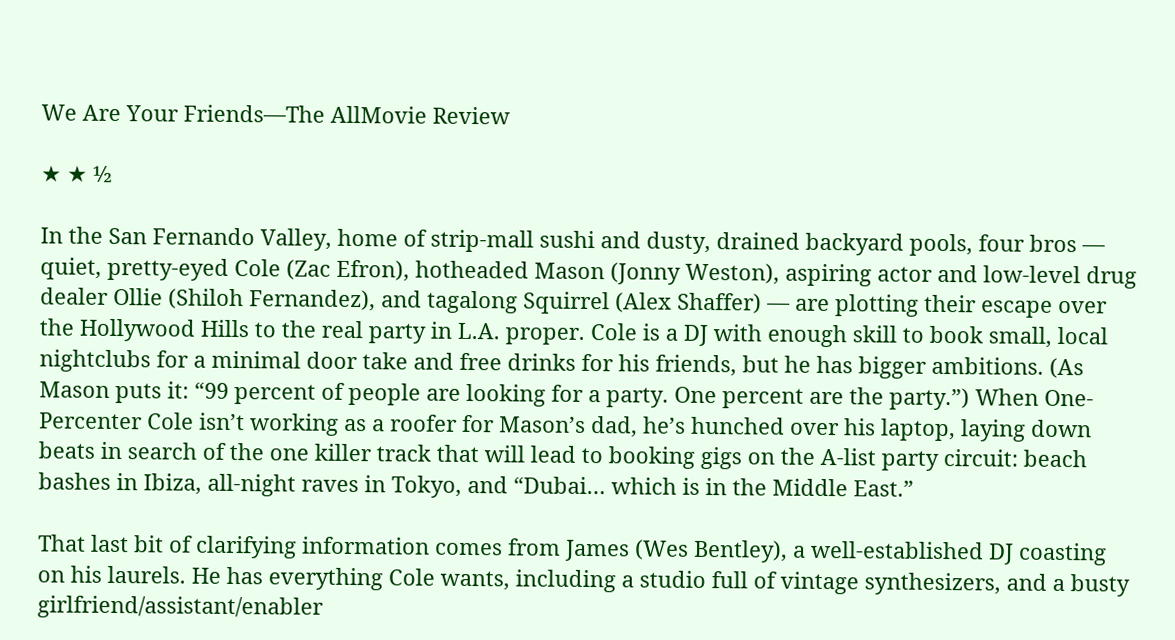We Are Your Friends—The AllMovie Review

★ ★ ½

In the San Fernando Valley, home of strip-mall sushi and dusty, drained backyard pools, four bros — quiet, pretty-eyed Cole (Zac Efron), hotheaded Mason (Jonny Weston), aspiring actor and low-level drug dealer Ollie (Shiloh Fernandez), and tagalong Squirrel (Alex Shaffer) — are plotting their escape over the Hollywood Hills to the real party in L.A. proper. Cole is a DJ with enough skill to book small, local nightclubs for a minimal door take and free drinks for his friends, but he has bigger ambitions. (As Mason puts it: “99 percent of people are looking for a party. One percent are the party.”) When One-Percenter Cole isn’t working as a roofer for Mason’s dad, he’s hunched over his laptop, laying down beats in search of the one killer track that will lead to booking gigs on the A-list party circuit: beach bashes in Ibiza, all-night raves in Tokyo, and “Dubai… which is in the Middle East.”

That last bit of clarifying information comes from James (Wes Bentley), a well-established DJ coasting on his laurels. He has everything Cole wants, including a studio full of vintage synthesizers, and a busty girlfriend/assistant/enabler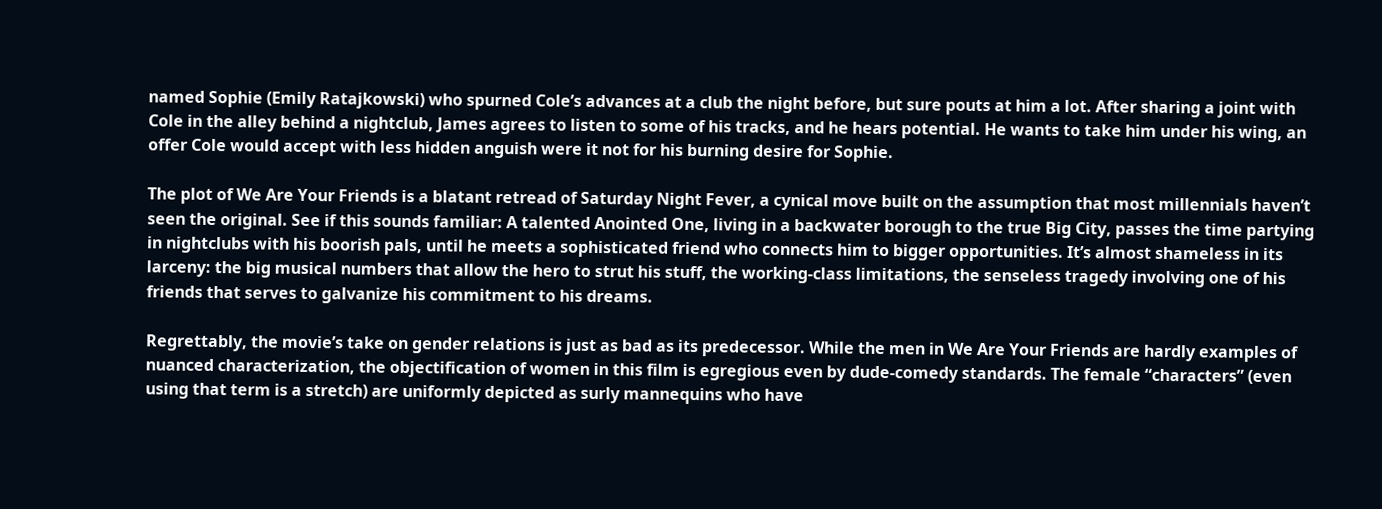named Sophie (Emily Ratajkowski) who spurned Cole’s advances at a club the night before, but sure pouts at him a lot. After sharing a joint with Cole in the alley behind a nightclub, James agrees to listen to some of his tracks, and he hears potential. He wants to take him under his wing, an offer Cole would accept with less hidden anguish were it not for his burning desire for Sophie.

The plot of We Are Your Friends is a blatant retread of Saturday Night Fever, a cynical move built on the assumption that most millennials haven’t seen the original. See if this sounds familiar: A talented Anointed One, living in a backwater borough to the true Big City, passes the time partying in nightclubs with his boorish pals, until he meets a sophisticated friend who connects him to bigger opportunities. It’s almost shameless in its larceny: the big musical numbers that allow the hero to strut his stuff, the working-class limitations, the senseless tragedy involving one of his friends that serves to galvanize his commitment to his dreams.

Regrettably, the movie’s take on gender relations is just as bad as its predecessor. While the men in We Are Your Friends are hardly examples of nuanced characterization, the objectification of women in this film is egregious even by dude-comedy standards. The female “characters” (even using that term is a stretch) are uniformly depicted as surly mannequins who have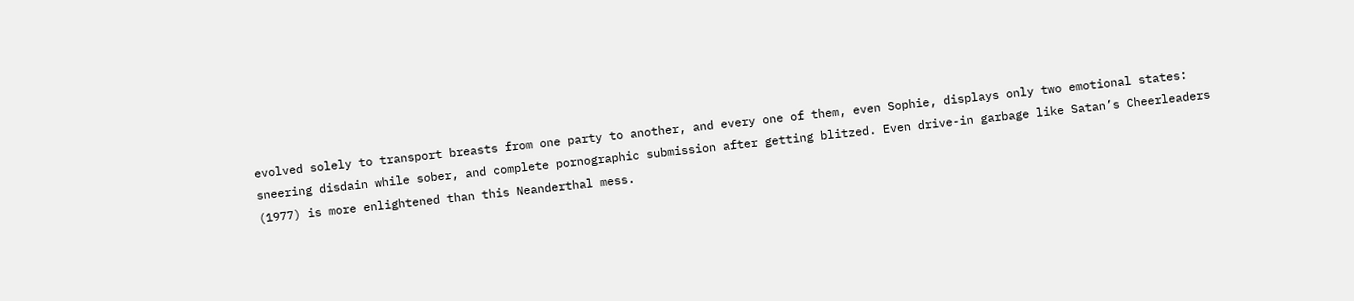evolved solely to transport breasts from one party to another, and every one of them, even Sophie, displays only two emotional states: sneering disdain while sober, and complete pornographic submission after getting blitzed. Even drive-in garbage like Satan’s Cheerleaders (1977) is more enlightened than this Neanderthal mess.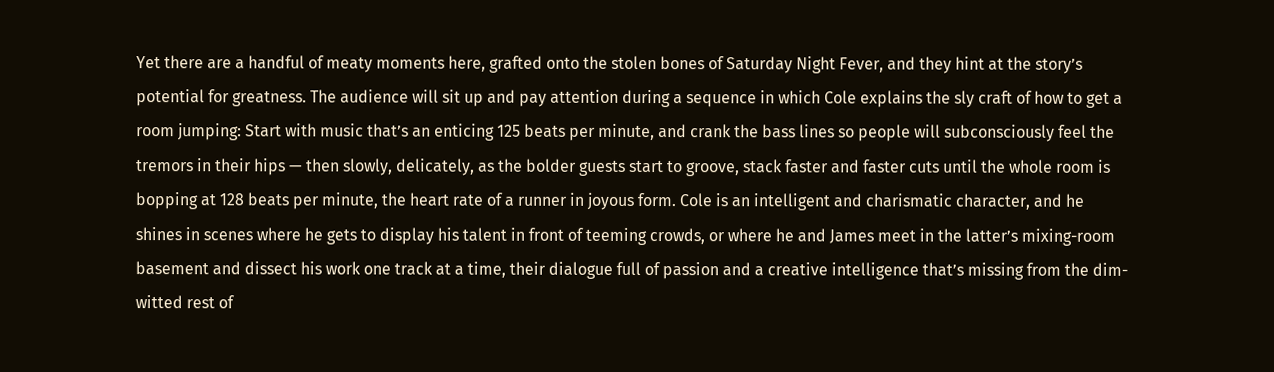Yet there are a handful of meaty moments here, grafted onto the stolen bones of Saturday Night Fever, and they hint at the story’s potential for greatness. The audience will sit up and pay attention during a sequence in which Cole explains the sly craft of how to get a room jumping: Start with music that’s an enticing 125 beats per minute, and crank the bass lines so people will subconsciously feel the tremors in their hips — then slowly, delicately, as the bolder guests start to groove, stack faster and faster cuts until the whole room is bopping at 128 beats per minute, the heart rate of a runner in joyous form. Cole is an intelligent and charismatic character, and he shines in scenes where he gets to display his talent in front of teeming crowds, or where he and James meet in the latter’s mixing-room basement and dissect his work one track at a time, their dialogue full of passion and a creative intelligence that’s missing from the dim-witted rest of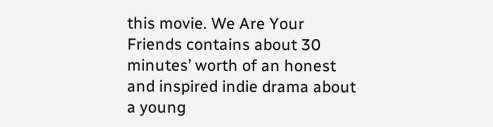this movie. We Are Your Friends contains about 30 minutes’ worth of an honest and inspired indie drama about a young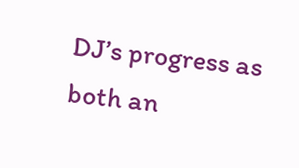DJ’s progress as both an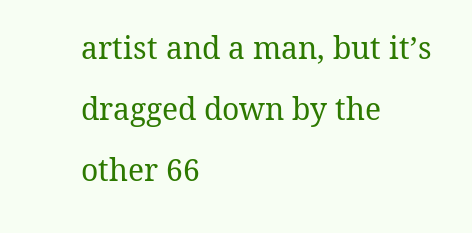artist and a man, but it’s dragged down by the other 66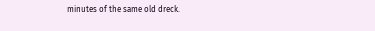minutes of the same old dreck.